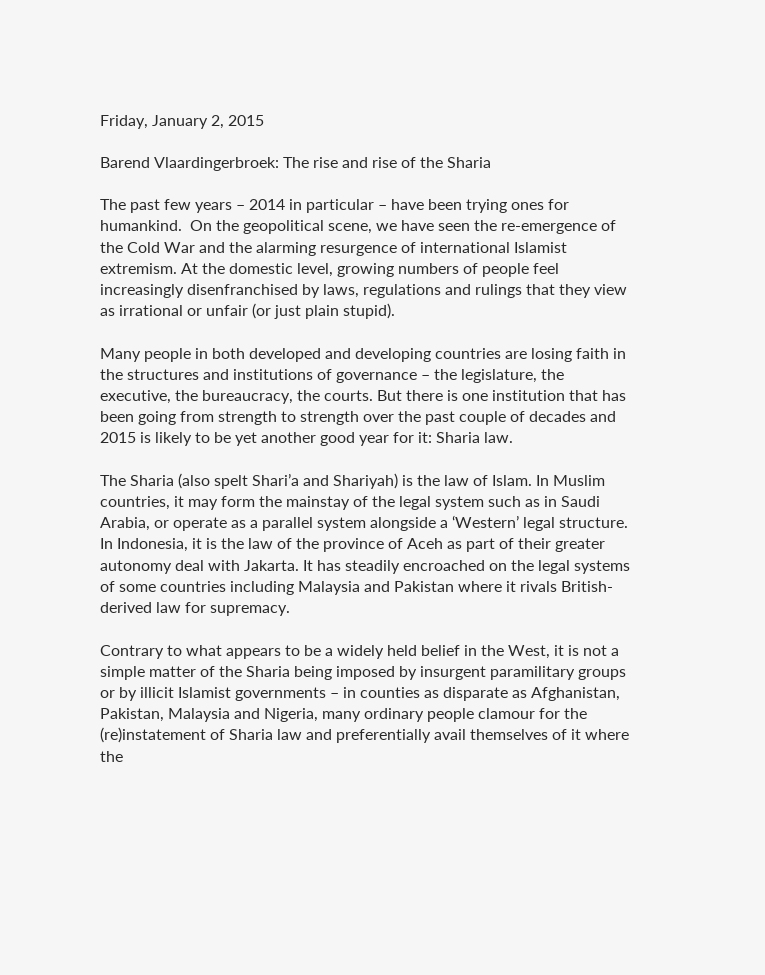Friday, January 2, 2015

Barend Vlaardingerbroek: The rise and rise of the Sharia

The past few years – 2014 in particular – have been trying ones for humankind.  On the geopolitical scene, we have seen the re-emergence of the Cold War and the alarming resurgence of international Islamist extremism. At the domestic level, growing numbers of people feel increasingly disenfranchised by laws, regulations and rulings that they view as irrational or unfair (or just plain stupid).

Many people in both developed and developing countries are losing faith in the structures and institutions of governance – the legislature, the executive, the bureaucracy, the courts. But there is one institution that has been going from strength to strength over the past couple of decades and 2015 is likely to be yet another good year for it: Sharia law.

The Sharia (also spelt Shari’a and Shariyah) is the law of Islam. In Muslim countries, it may form the mainstay of the legal system such as in Saudi Arabia, or operate as a parallel system alongside a ‘Western’ legal structure. In Indonesia, it is the law of the province of Aceh as part of their greater autonomy deal with Jakarta. It has steadily encroached on the legal systems of some countries including Malaysia and Pakistan where it rivals British-derived law for supremacy.

Contrary to what appears to be a widely held belief in the West, it is not a simple matter of the Sharia being imposed by insurgent paramilitary groups or by illicit Islamist governments – in counties as disparate as Afghanistan,  Pakistan, Malaysia and Nigeria, many ordinary people clamour for the (re)instatement of Sharia law and preferentially avail themselves of it where the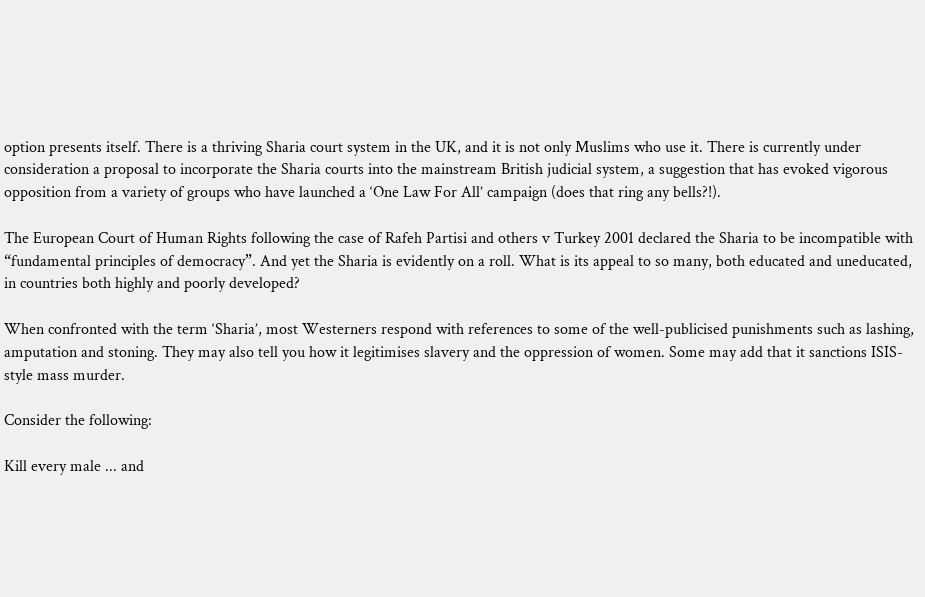option presents itself. There is a thriving Sharia court system in the UK, and it is not only Muslims who use it. There is currently under consideration a proposal to incorporate the Sharia courts into the mainstream British judicial system, a suggestion that has evoked vigorous opposition from a variety of groups who have launched a ‘One Law For All’ campaign (does that ring any bells?!).

The European Court of Human Rights following the case of Rafeh Partisi and others v Turkey 2001 declared the Sharia to be incompatible with “fundamental principles of democracy”. And yet the Sharia is evidently on a roll. What is its appeal to so many, both educated and uneducated, in countries both highly and poorly developed?

When confronted with the term ‘Sharia’, most Westerners respond with references to some of the well-publicised punishments such as lashing,  amputation and stoning. They may also tell you how it legitimises slavery and the oppression of women. Some may add that it sanctions ISIS-style mass murder.

Consider the following:

Kill every male ... and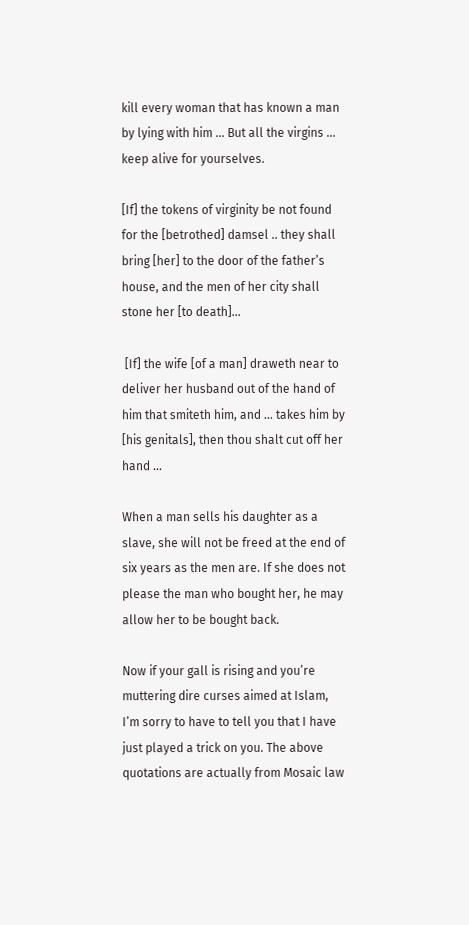kill every woman that has known a man by lying with him ... But all the virgins ... keep alive for yourselves.

[If] the tokens of virginity be not found for the [betrothed] damsel .. they shall bring [her] to the door of the father’s house, and the men of her city shall stone her [to death]...

 [If] the wife [of a man] draweth near to deliver her husband out of the hand of him that smiteth him, and ... takes him by [his genitals], then thou shalt cut off her hand ...

When a man sells his daughter as a slave, she will not be freed at the end of six years as the men are. If she does not please the man who bought her, he may allow her to be bought back.

Now if your gall is rising and you’re muttering dire curses aimed at Islam, I’m sorry to have to tell you that I have just played a trick on you. The above quotations are actually from Mosaic law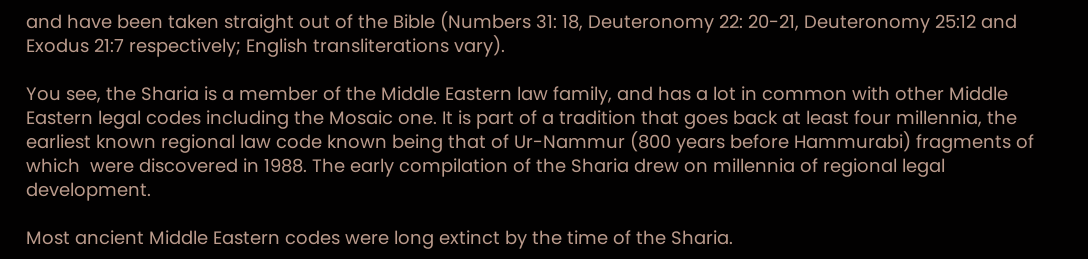and have been taken straight out of the Bible (Numbers 31: 18, Deuteronomy 22: 20-21, Deuteronomy 25:12 and Exodus 21:7 respectively; English transliterations vary).

You see, the Sharia is a member of the Middle Eastern law family, and has a lot in common with other Middle Eastern legal codes including the Mosaic one. It is part of a tradition that goes back at least four millennia, the earliest known regional law code known being that of Ur-Nammur (800 years before Hammurabi) fragments of which  were discovered in 1988. The early compilation of the Sharia drew on millennia of regional legal development.

Most ancient Middle Eastern codes were long extinct by the time of the Sharia.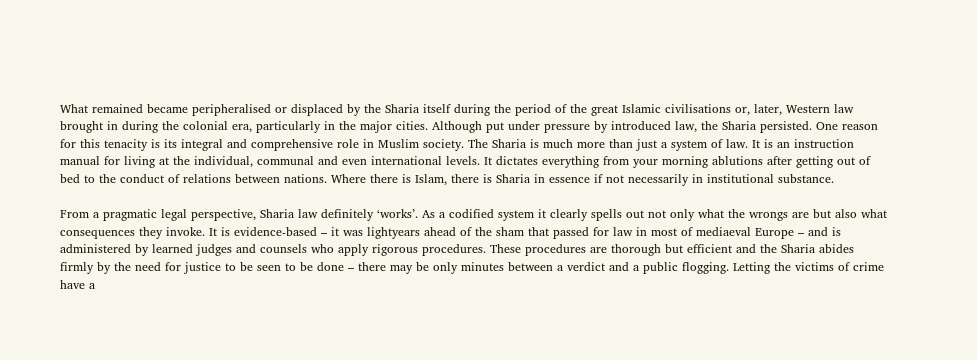What remained became peripheralised or displaced by the Sharia itself during the period of the great Islamic civilisations or, later, Western law brought in during the colonial era, particularly in the major cities. Although put under pressure by introduced law, the Sharia persisted. One reason for this tenacity is its integral and comprehensive role in Muslim society. The Sharia is much more than just a system of law. It is an instruction manual for living at the individual, communal and even international levels. It dictates everything from your morning ablutions after getting out of bed to the conduct of relations between nations. Where there is Islam, there is Sharia in essence if not necessarily in institutional substance.

From a pragmatic legal perspective, Sharia law definitely ‘works’. As a codified system it clearly spells out not only what the wrongs are but also what consequences they invoke. It is evidence-based – it was lightyears ahead of the sham that passed for law in most of mediaeval Europe – and is administered by learned judges and counsels who apply rigorous procedures. These procedures are thorough but efficient and the Sharia abides firmly by the need for justice to be seen to be done – there may be only minutes between a verdict and a public flogging. Letting the victims of crime have a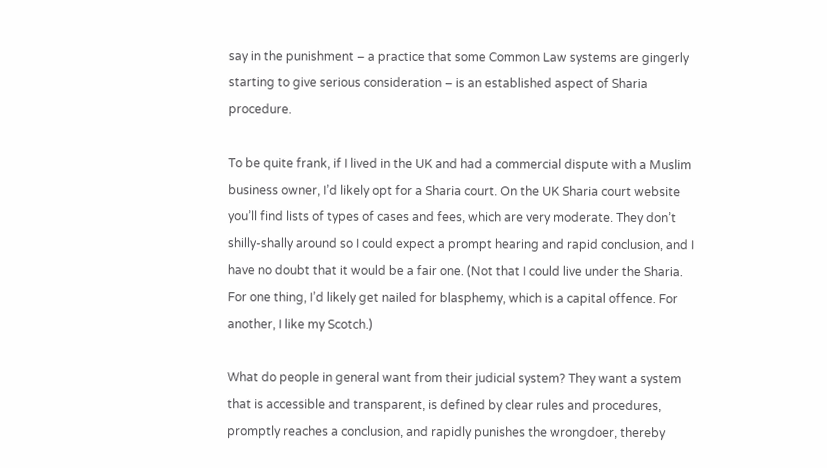say in the punishment – a practice that some Common Law systems are gingerly starting to give serious consideration – is an established aspect of Sharia procedure.

To be quite frank, if I lived in the UK and had a commercial dispute with a Muslim business owner, I’d likely opt for a Sharia court. On the UK Sharia court website you’ll find lists of types of cases and fees, which are very moderate. They don’t shilly-shally around so I could expect a prompt hearing and rapid conclusion, and I have no doubt that it would be a fair one. (Not that I could live under the Sharia. For one thing, I’d likely get nailed for blasphemy, which is a capital offence. For another, I like my Scotch.)

What do people in general want from their judicial system? They want a system that is accessible and transparent, is defined by clear rules and procedures, promptly reaches a conclusion, and rapidly punishes the wrongdoer, thereby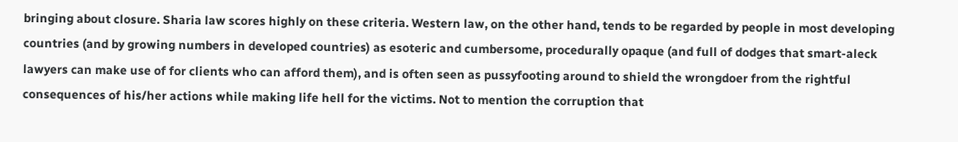bringing about closure. Sharia law scores highly on these criteria. Western law, on the other hand, tends to be regarded by people in most developing countries (and by growing numbers in developed countries) as esoteric and cumbersome, procedurally opaque (and full of dodges that smart-aleck lawyers can make use of for clients who can afford them), and is often seen as pussyfooting around to shield the wrongdoer from the rightful consequences of his/her actions while making life hell for the victims. Not to mention the corruption that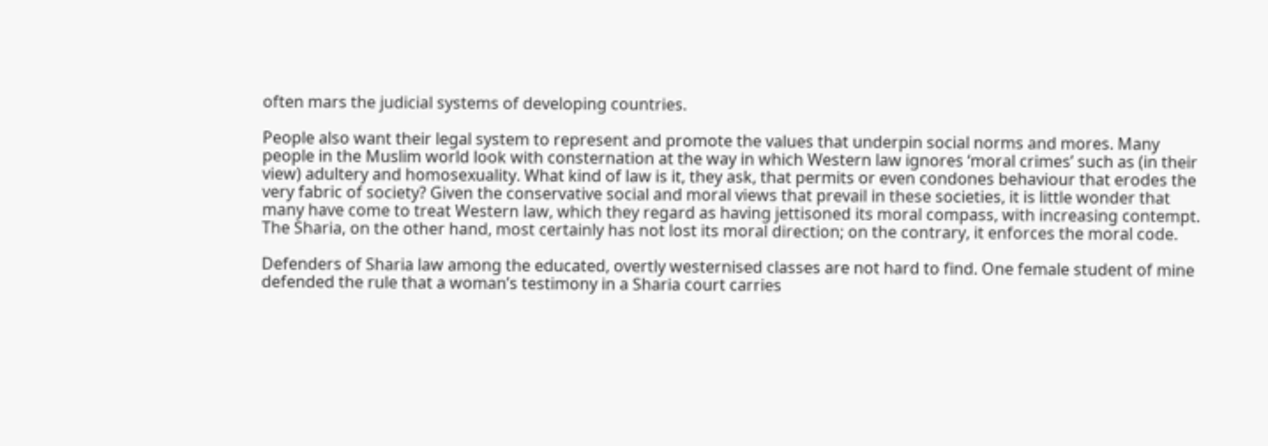often mars the judicial systems of developing countries.

People also want their legal system to represent and promote the values that underpin social norms and mores. Many people in the Muslim world look with consternation at the way in which Western law ignores ‘moral crimes’ such as (in their view) adultery and homosexuality. What kind of law is it, they ask, that permits or even condones behaviour that erodes the very fabric of society? Given the conservative social and moral views that prevail in these societies, it is little wonder that many have come to treat Western law, which they regard as having jettisoned its moral compass, with increasing contempt. The Sharia, on the other hand, most certainly has not lost its moral direction; on the contrary, it enforces the moral code.

Defenders of Sharia law among the educated, overtly westernised classes are not hard to find. One female student of mine defended the rule that a woman’s testimony in a Sharia court carries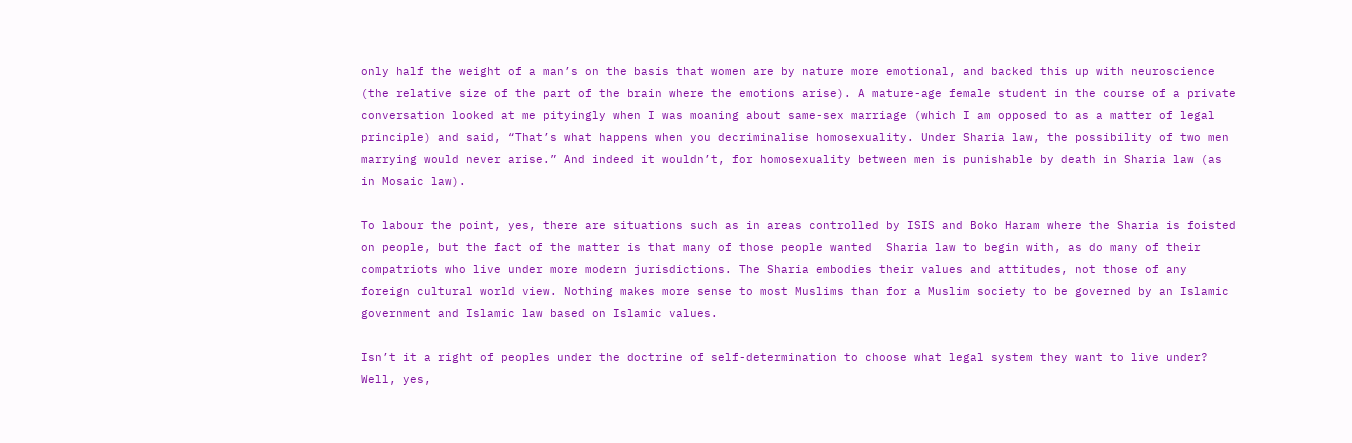only half the weight of a man’s on the basis that women are by nature more emotional, and backed this up with neuroscience (the relative size of the part of the brain where the emotions arise). A mature-age female student in the course of a private conversation looked at me pityingly when I was moaning about same-sex marriage (which I am opposed to as a matter of legal principle) and said, “That’s what happens when you decriminalise homosexuality. Under Sharia law, the possibility of two men marrying would never arise.” And indeed it wouldn’t, for homosexuality between men is punishable by death in Sharia law (as in Mosaic law).

To labour the point, yes, there are situations such as in areas controlled by ISIS and Boko Haram where the Sharia is foisted on people, but the fact of the matter is that many of those people wanted  Sharia law to begin with, as do many of their compatriots who live under more modern jurisdictions. The Sharia embodies their values and attitudes, not those of any foreign cultural world view. Nothing makes more sense to most Muslims than for a Muslim society to be governed by an Islamic government and Islamic law based on Islamic values.

Isn’t it a right of peoples under the doctrine of self-determination to choose what legal system they want to live under? Well, yes,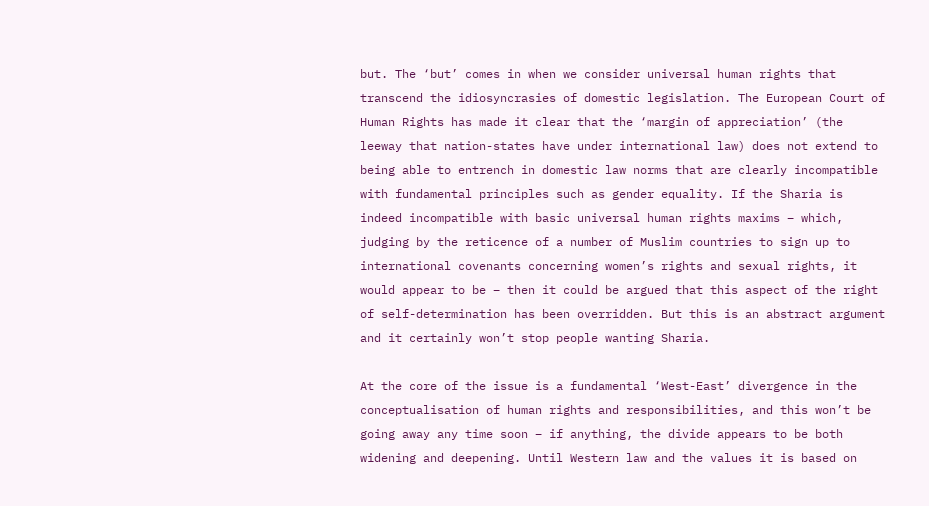but. The ‘but’ comes in when we consider universal human rights that transcend the idiosyncrasies of domestic legislation. The European Court of Human Rights has made it clear that the ‘margin of appreciation’ (the leeway that nation-states have under international law) does not extend to being able to entrench in domestic law norms that are clearly incompatible with fundamental principles such as gender equality. If the Sharia is indeed incompatible with basic universal human rights maxims – which, judging by the reticence of a number of Muslim countries to sign up to international covenants concerning women’s rights and sexual rights, it would appear to be – then it could be argued that this aspect of the right of self-determination has been overridden. But this is an abstract argument and it certainly won’t stop people wanting Sharia.

At the core of the issue is a fundamental ‘West-East’ divergence in the conceptualisation of human rights and responsibilities, and this won’t be going away any time soon – if anything, the divide appears to be both widening and deepening. Until Western law and the values it is based on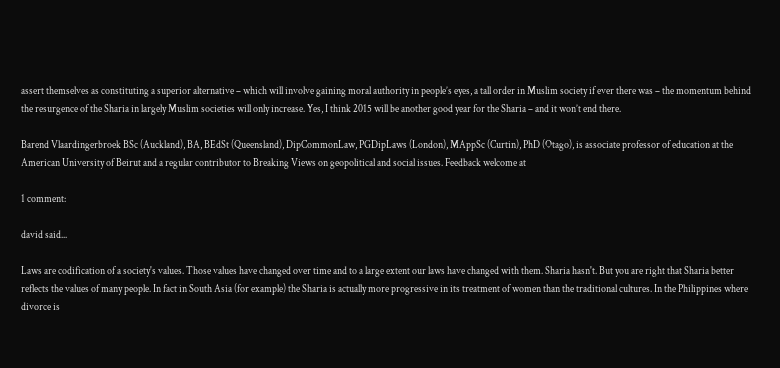assert themselves as constituting a superior alternative – which will involve gaining moral authority in people’s eyes, a tall order in Muslim society if ever there was – the momentum behind the resurgence of the Sharia in largely Muslim societies will only increase. Yes, I think 2015 will be another good year for the Sharia – and it won’t end there.

Barend Vlaardingerbroek BSc (Auckland), BA, BEdSt (Queensland), DipCommonLaw, PGDipLaws (London), MAppSc (Curtin), PhD (Otago), is associate professor of education at the American University of Beirut and a regular contributor to Breaking Views on geopolitical and social issues. Feedback welcome at

1 comment:

david said...

Laws are codification of a society's values. Those values have changed over time and to a large extent our laws have changed with them. Sharia hasn't. But you are right that Sharia better reflects the values of many people. In fact in South Asia (for example) the Sharia is actually more progressive in its treatment of women than the traditional cultures. In the Philippines where divorce is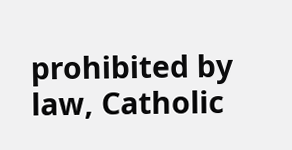prohibited by law, Catholic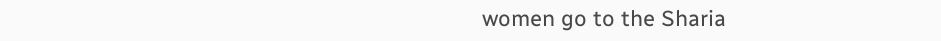women go to the Sharia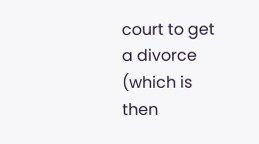court to get a divorce (which is then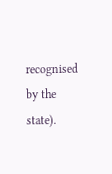recognised by the state).